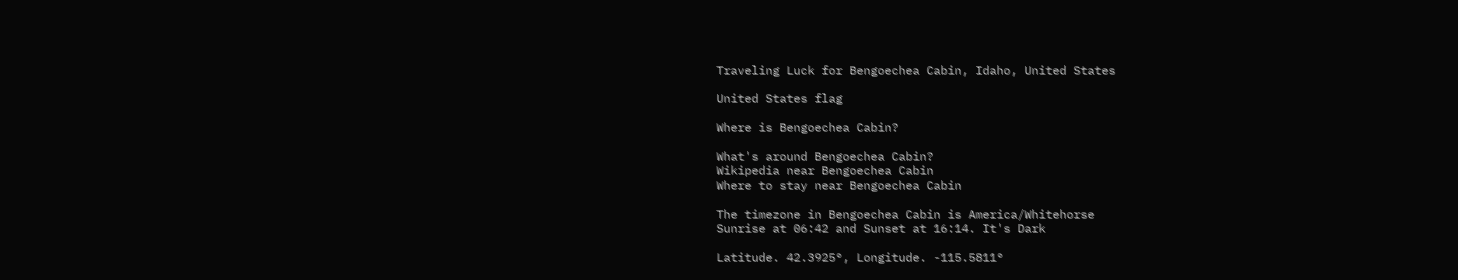Traveling Luck for Bengoechea Cabin, Idaho, United States

United States flag

Where is Bengoechea Cabin?

What's around Bengoechea Cabin?
Wikipedia near Bengoechea Cabin
Where to stay near Bengoechea Cabin

The timezone in Bengoechea Cabin is America/Whitehorse
Sunrise at 06:42 and Sunset at 16:14. It's Dark

Latitude. 42.3925°, Longitude. -115.5811°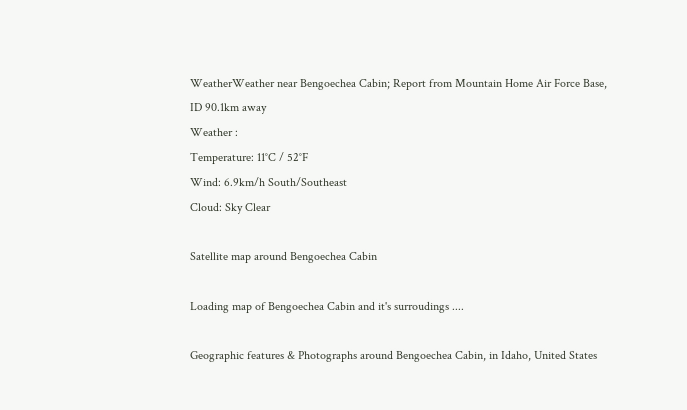WeatherWeather near Bengoechea Cabin; Report from Mountain Home Air Force Base, ID 90.1km away
Weather :
Temperature: 11°C / 52°F
Wind: 6.9km/h South/Southeast
Cloud: Sky Clear

Satellite map around Bengoechea Cabin

Loading map of Bengoechea Cabin and it's surroudings ....

Geographic features & Photographs around Bengoechea Cabin, in Idaho, United States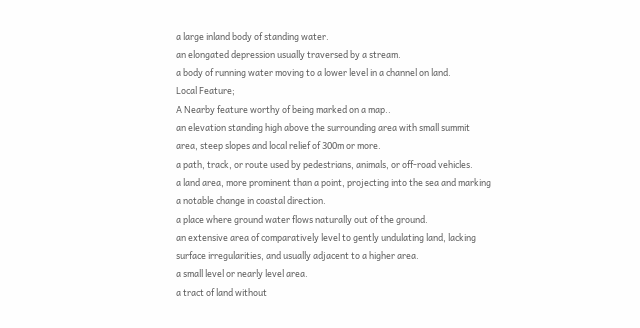a large inland body of standing water.
an elongated depression usually traversed by a stream.
a body of running water moving to a lower level in a channel on land.
Local Feature;
A Nearby feature worthy of being marked on a map..
an elevation standing high above the surrounding area with small summit area, steep slopes and local relief of 300m or more.
a path, track, or route used by pedestrians, animals, or off-road vehicles.
a land area, more prominent than a point, projecting into the sea and marking a notable change in coastal direction.
a place where ground water flows naturally out of the ground.
an extensive area of comparatively level to gently undulating land, lacking surface irregularities, and usually adjacent to a higher area.
a small level or nearly level area.
a tract of land without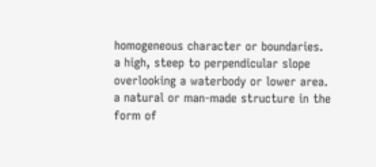homogeneous character or boundaries.
a high, steep to perpendicular slope overlooking a waterbody or lower area.
a natural or man-made structure in the form of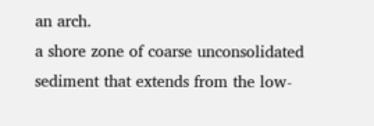an arch.
a shore zone of coarse unconsolidated sediment that extends from the low-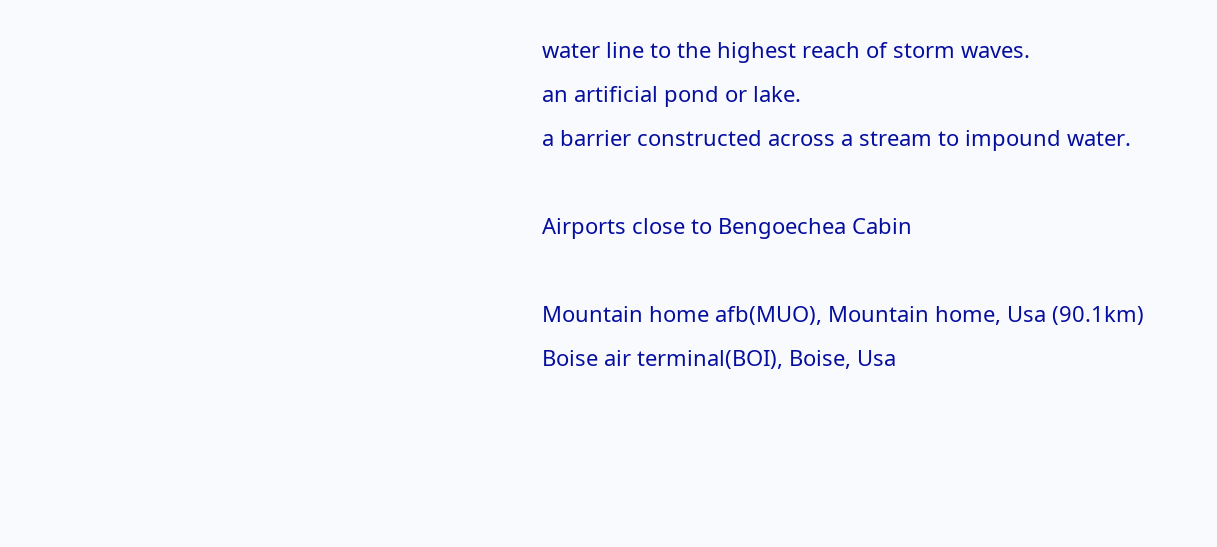water line to the highest reach of storm waves.
an artificial pond or lake.
a barrier constructed across a stream to impound water.

Airports close to Bengoechea Cabin

Mountain home afb(MUO), Mountain home, Usa (90.1km)
Boise air terminal(BOI), Boise, Usa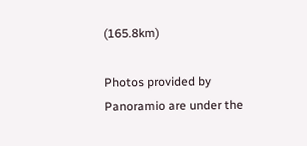(165.8km)

Photos provided by Panoramio are under the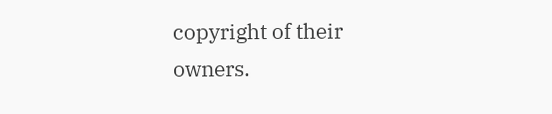copyright of their owners.